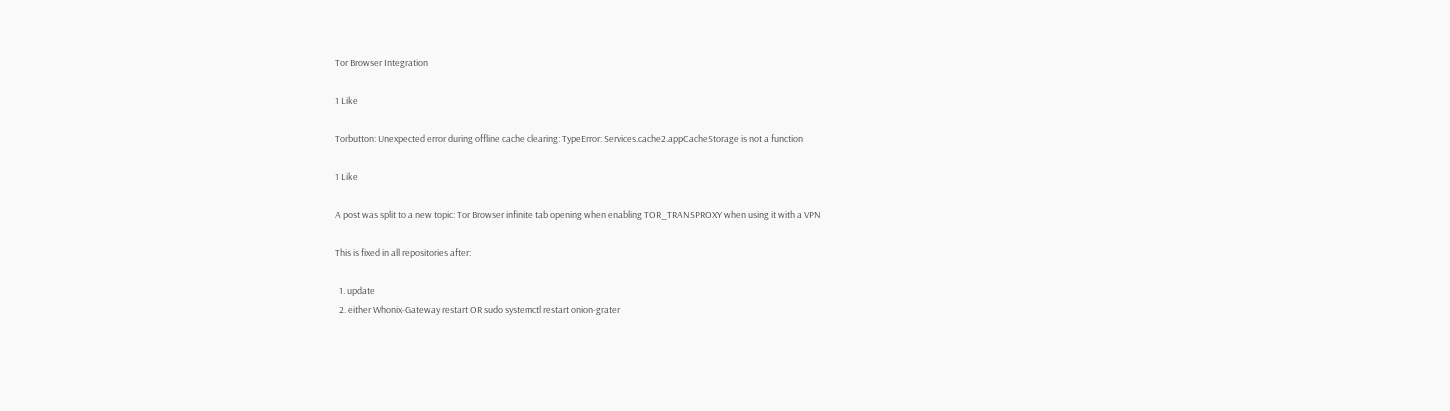Tor Browser Integration

1 Like

Torbutton: Unexpected error during offline cache clearing: TypeError: Services.cache2.appCacheStorage is not a function

1 Like

A post was split to a new topic: Tor Browser infinite tab opening when enabling TOR_TRANSPROXY when using it with a VPN

This is fixed in all repositories after:

  1. update
  2. either Whonix-Gateway restart OR sudo systemctl restart onion-grater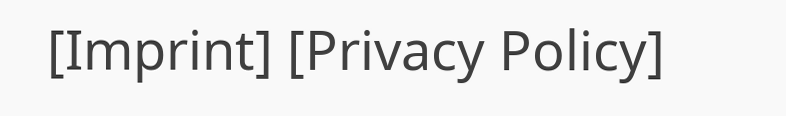[Imprint] [Privacy Policy]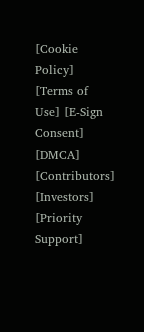[Cookie Policy] [Terms of Use] [E-Sign Consent] [DMCA] [Contributors] [Investors] [Priority Support]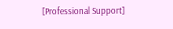[Professional Support]